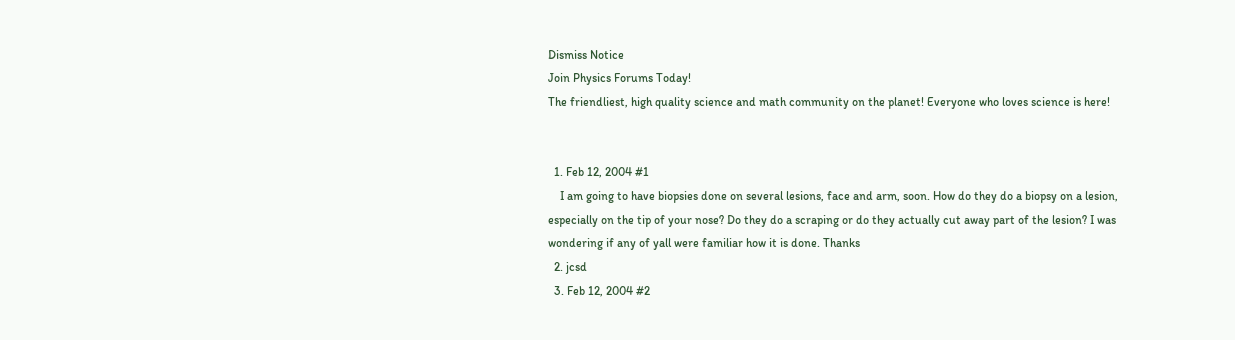Dismiss Notice
Join Physics Forums Today!
The friendliest, high quality science and math community on the planet! Everyone who loves science is here!


  1. Feb 12, 2004 #1
    I am going to have biopsies done on several lesions, face and arm, soon. How do they do a biopsy on a lesion, especially on the tip of your nose? Do they do a scraping or do they actually cut away part of the lesion? I was wondering if any of yall were familiar how it is done. Thanks
  2. jcsd
  3. Feb 12, 2004 #2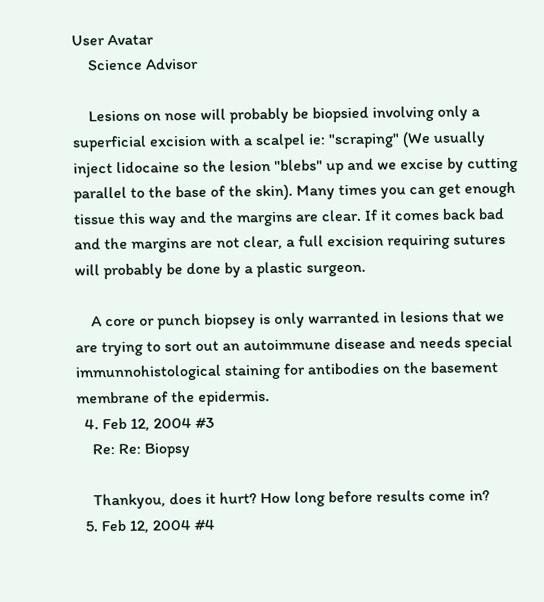User Avatar
    Science Advisor

    Lesions on nose will probably be biopsied involving only a superficial excision with a scalpel ie: "scraping" (We usually inject lidocaine so the lesion "blebs" up and we excise by cutting parallel to the base of the skin). Many times you can get enough tissue this way and the margins are clear. If it comes back bad and the margins are not clear, a full excision requiring sutures will probably be done by a plastic surgeon.

    A core or punch biopsey is only warranted in lesions that we are trying to sort out an autoimmune disease and needs special immunnohistological staining for antibodies on the basement membrane of the epidermis.
  4. Feb 12, 2004 #3
    Re: Re: Biopsy

    Thankyou, does it hurt? How long before results come in?
  5. Feb 12, 2004 #4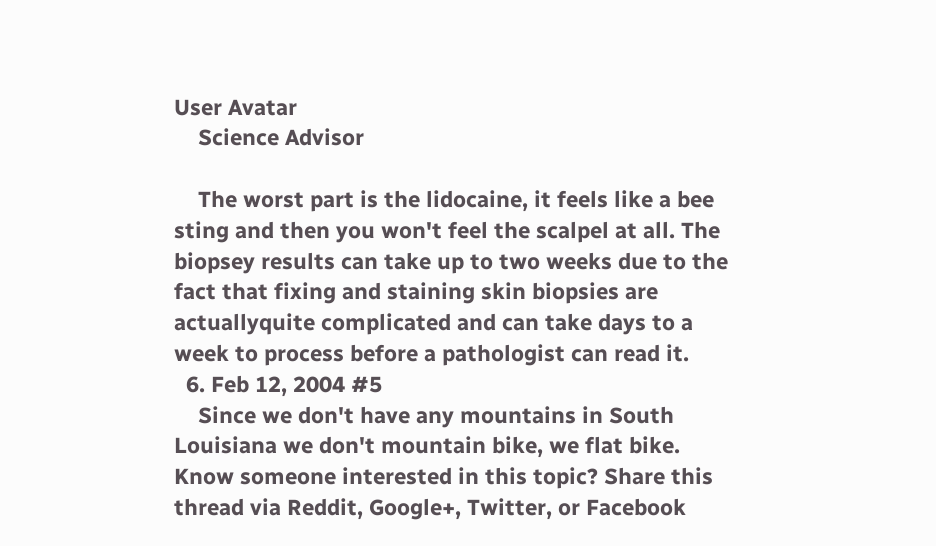User Avatar
    Science Advisor

    The worst part is the lidocaine, it feels like a bee sting and then you won't feel the scalpel at all. The biopsey results can take up to two weeks due to the fact that fixing and staining skin biopsies are actuallyquite complicated and can take days to a week to process before a pathologist can read it.
  6. Feb 12, 2004 #5
    Since we don't have any mountains in South Louisiana we don't mountain bike, we flat bike.
Know someone interested in this topic? Share this thread via Reddit, Google+, Twitter, or Facebook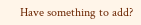Have something to add?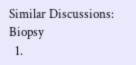Similar Discussions: Biopsy
  1.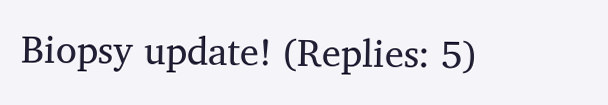Biopsy update! (Replies: 5)